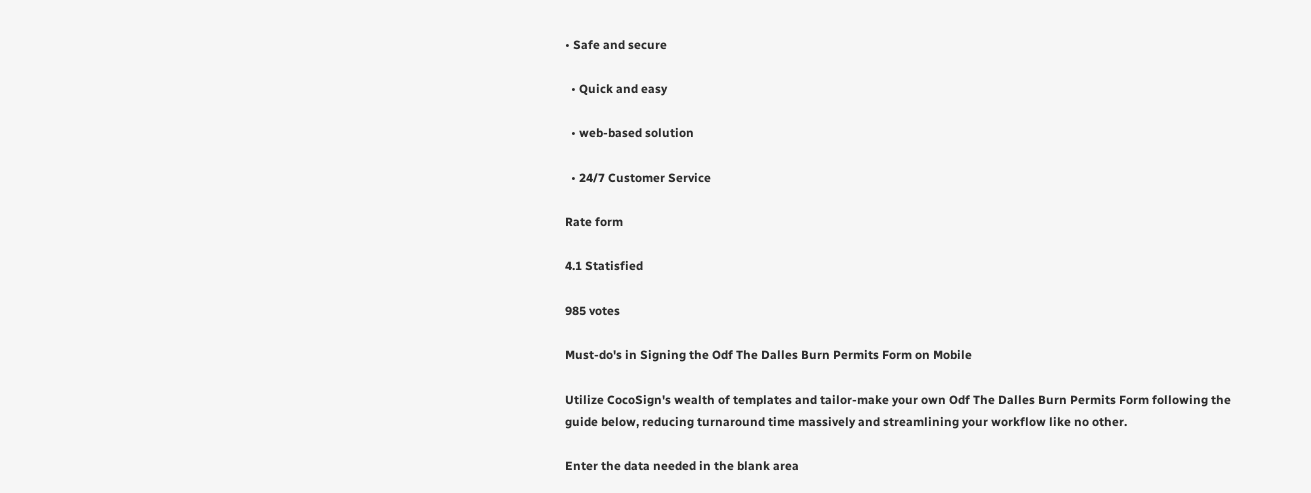• Safe and secure

  • Quick and easy

  • web-based solution

  • 24/7 Customer Service

Rate form

4.1 Statisfied

985 votes

Must-do's in Signing the Odf The Dalles Burn Permits Form on Mobile

Utilize CocoSign's wealth of templates and tailor-make your own Odf The Dalles Burn Permits Form following the guide below, reducing turnaround time massively and streamlining your workflow like no other.

Enter the data needed in the blank area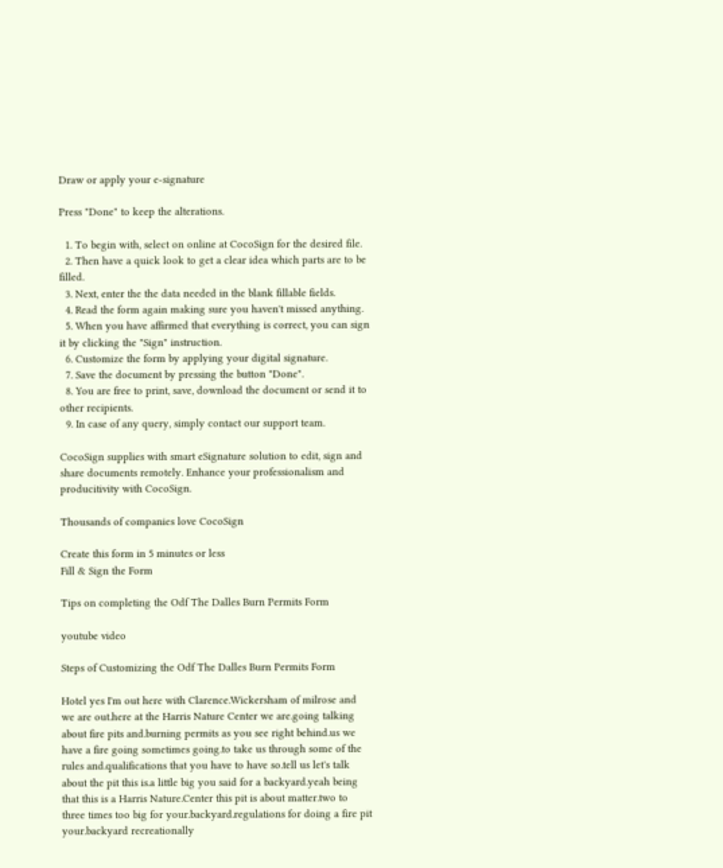Draw or apply your e-signature

Press "Done" to keep the alterations.

  1. To begin with, select on online at CocoSign for the desired file.
  2. Then have a quick look to get a clear idea which parts are to be filled.
  3. Next, enter the the data needed in the blank fillable fields.
  4. Read the form again making sure you haven't missed anything.
  5. When you have affirmed that everything is correct, you can sign it by clicking the "Sign" instruction.
  6. Customize the form by applying your digital signature.
  7. Save the document by pressing the button "Done".
  8. You are free to print, save, download the document or send it to other recipients.
  9. In case of any query, simply contact our support team.

CocoSign supplies with smart eSignature solution to edit, sign and share documents remotely. Enhance your professionalism and producitivity with CocoSign.

Thousands of companies love CocoSign

Create this form in 5 minutes or less
Fill & Sign the Form

Tips on completing the Odf The Dalles Burn Permits Form

youtube video

Steps of Customizing the Odf The Dalles Burn Permits Form

Hotel yes I'm out here with Clarence.Wickersham of milrose and we are out.here at the Harris Nature Center we are.going talking about fire pits and.burning permits as you see right behind.us we have a fire going sometimes going.to take us through some of the rules and.qualifications that you have to have so.tell us let's talk about the pit this is.a little big you said for a backyard.yeah being that this is a Harris Nature.Center this pit is about matter.two to three times too big for your.backyard.regulations for doing a fire pit your.backyard recreationally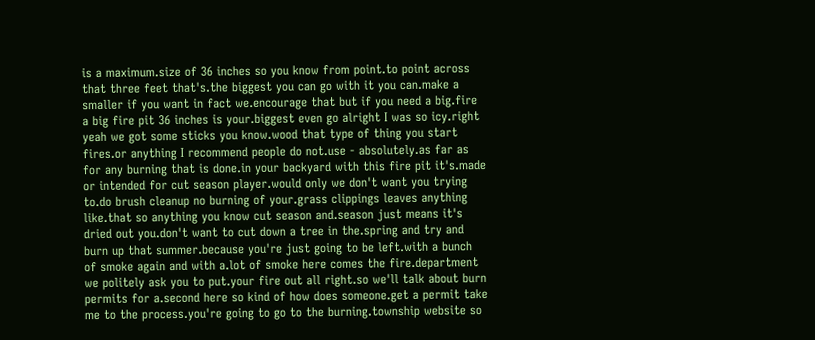is a maximum.size of 36 inches so you know from point.to point across that three feet that's.the biggest you can go with it you can.make a smaller if you want in fact we.encourage that but if you need a big.fire a big fire pit 36 inches is your.biggest even go alright I was so icy.right yeah we got some sticks you know.wood that type of thing you start fires.or anything I recommend people do not.use - absolutely.as far as for any burning that is done.in your backyard with this fire pit it's.made or intended for cut season player.would only we don't want you trying to.do brush cleanup no burning of your.grass clippings leaves anything like.that so anything you know cut season and.season just means it's dried out you.don't want to cut down a tree in the.spring and try and burn up that summer.because you're just going to be left.with a bunch of smoke again and with a.lot of smoke here comes the fire.department we politely ask you to put.your fire out all right.so we'll talk about burn permits for a.second here so kind of how does someone.get a permit take me to the process.you're going to go to the burning.township website so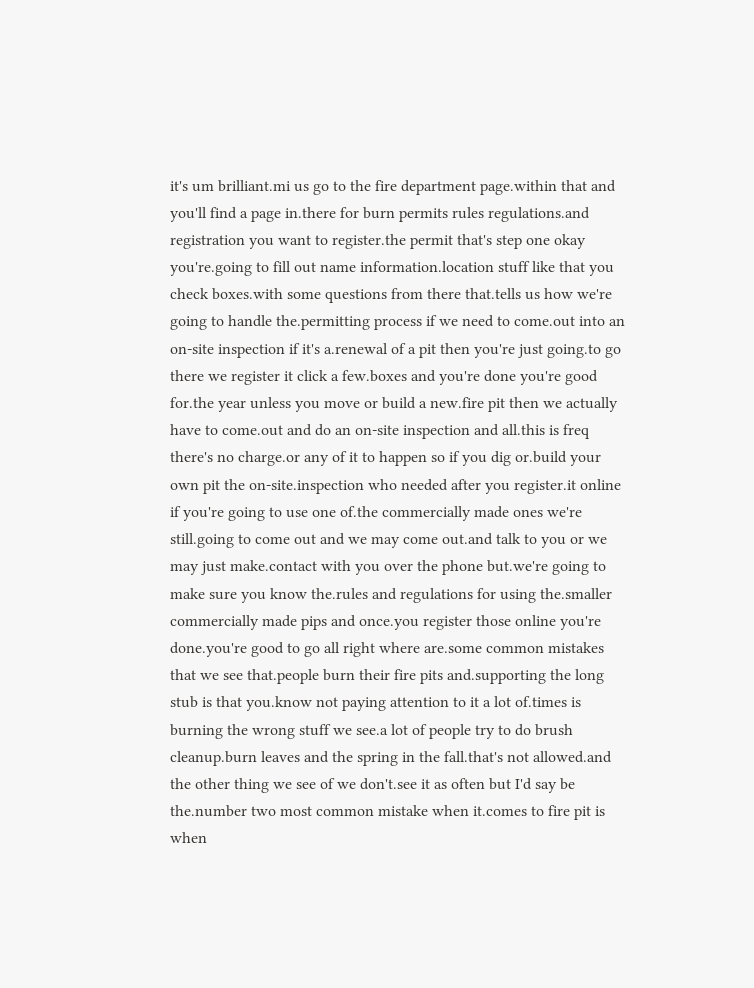it's um brilliant.mi us go to the fire department page.within that and you'll find a page in.there for burn permits rules regulations.and registration you want to register.the permit that's step one okay you're.going to fill out name information.location stuff like that you check boxes.with some questions from there that.tells us how we're going to handle the.permitting process if we need to come.out into an on-site inspection if it's a.renewal of a pit then you're just going.to go there we register it click a few.boxes and you're done you're good for.the year unless you move or build a new.fire pit then we actually have to come.out and do an on-site inspection and all.this is freq there's no charge.or any of it to happen so if you dig or.build your own pit the on-site.inspection who needed after you register.it online if you're going to use one of.the commercially made ones we're still.going to come out and we may come out.and talk to you or we may just make.contact with you over the phone but.we're going to make sure you know the.rules and regulations for using the.smaller commercially made pips and once.you register those online you're done.you're good to go all right where are.some common mistakes that we see that.people burn their fire pits and.supporting the long stub is that you.know not paying attention to it a lot of.times is burning the wrong stuff we see.a lot of people try to do brush cleanup.burn leaves and the spring in the fall.that's not allowed.and the other thing we see of we don't.see it as often but I'd say be the.number two most common mistake when it.comes to fire pit is when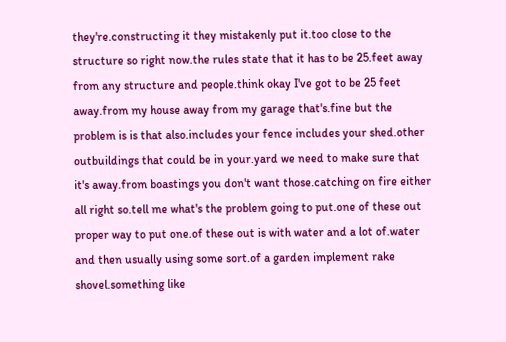they're.constructing it they mistakenly put it.too close to the structure so right now.the rules state that it has to be 25.feet away from any structure and people.think okay I've got to be 25 feet away.from my house away from my garage that's.fine but the problem is is that also.includes your fence includes your shed.other outbuildings that could be in your.yard we need to make sure that it's away.from boastings you don't want those.catching on fire either all right so.tell me what's the problem going to put.one of these out proper way to put one.of these out is with water and a lot of.water and then usually using some sort.of a garden implement rake shovel.something like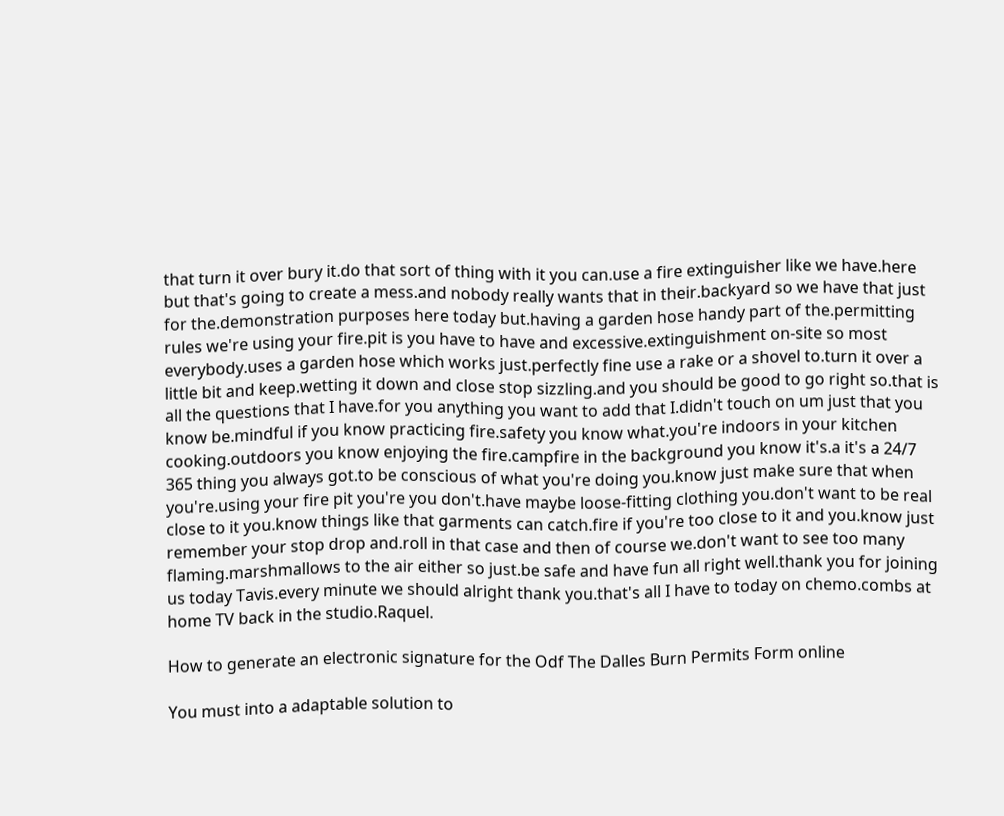that turn it over bury it.do that sort of thing with it you can.use a fire extinguisher like we have.here but that's going to create a mess.and nobody really wants that in their.backyard so we have that just for the.demonstration purposes here today but.having a garden hose handy part of the.permitting rules we're using your fire.pit is you have to have and excessive.extinguishment on-site so most everybody.uses a garden hose which works just.perfectly fine use a rake or a shovel to.turn it over a little bit and keep.wetting it down and close stop sizzling.and you should be good to go right so.that is all the questions that I have.for you anything you want to add that I.didn't touch on um just that you know be.mindful if you know practicing fire.safety you know what.you're indoors in your kitchen cooking.outdoors you know enjoying the fire.campfire in the background you know it's.a it's a 24/7 365 thing you always got.to be conscious of what you're doing you.know just make sure that when you're.using your fire pit you're you don't.have maybe loose-fitting clothing you.don't want to be real close to it you.know things like that garments can catch.fire if you're too close to it and you.know just remember your stop drop and.roll in that case and then of course we.don't want to see too many flaming.marshmallows to the air either so just.be safe and have fun all right well.thank you for joining us today Tavis.every minute we should alright thank you.that's all I have to today on chemo.combs at home TV back in the studio.Raquel.

How to generate an electronic signature for the Odf The Dalles Burn Permits Form online

You must into a adaptable solution to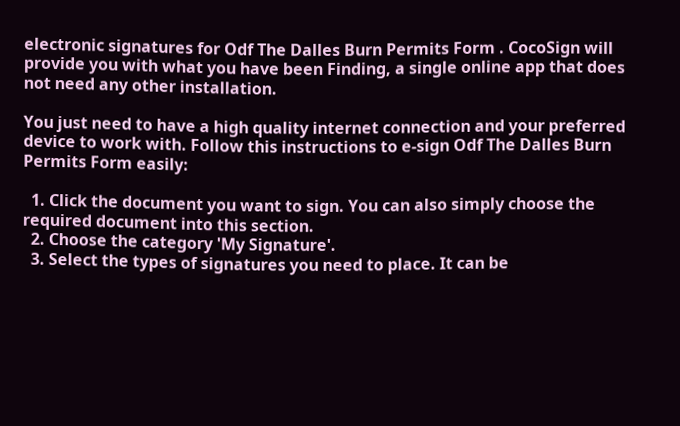electronic signatures for Odf The Dalles Burn Permits Form . CocoSign will provide you with what you have been Finding, a single online app that does not need any other installation.

You just need to have a high quality internet connection and your preferred device to work with. Follow this instructions to e-sign Odf The Dalles Burn Permits Form easily:

  1. Click the document you want to sign. You can also simply choose the required document into this section.
  2. Choose the category 'My Signature'.
  3. Select the types of signatures you need to place. It can be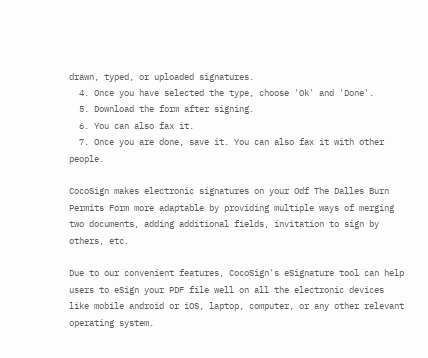drawn, typed, or uploaded signatures.
  4. Once you have selected the type, choose 'Ok' and 'Done'.
  5. Download the form after signing.
  6. You can also fax it.
  7. Once you are done, save it. You can also fax it with other people.

CocoSign makes electronic signatures on your Odf The Dalles Burn Permits Form more adaptable by providing multiple ways of merging two documents, adding additional fields, invitation to sign by others, etc.

Due to our convenient features, CocoSign's eSignature tool can help users to eSign your PDF file well on all the electronic devices like mobile android or iOS, laptop, computer, or any other relevant operating system.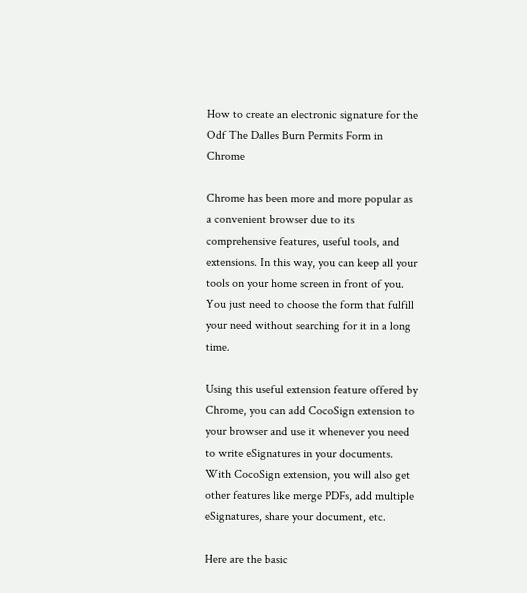How to create an electronic signature for the Odf The Dalles Burn Permits Form in Chrome

Chrome has been more and more popular as a convenient browser due to its comprehensive features, useful tools, and extensions. In this way, you can keep all your tools on your home screen in front of you. You just need to choose the form that fulfill your need without searching for it in a long time.

Using this useful extension feature offered by Chrome, you can add CocoSign extension to your browser and use it whenever you need to write eSignatures in your documents. With CocoSign extension, you will also get other features like merge PDFs, add multiple eSignatures, share your document, etc.

Here are the basic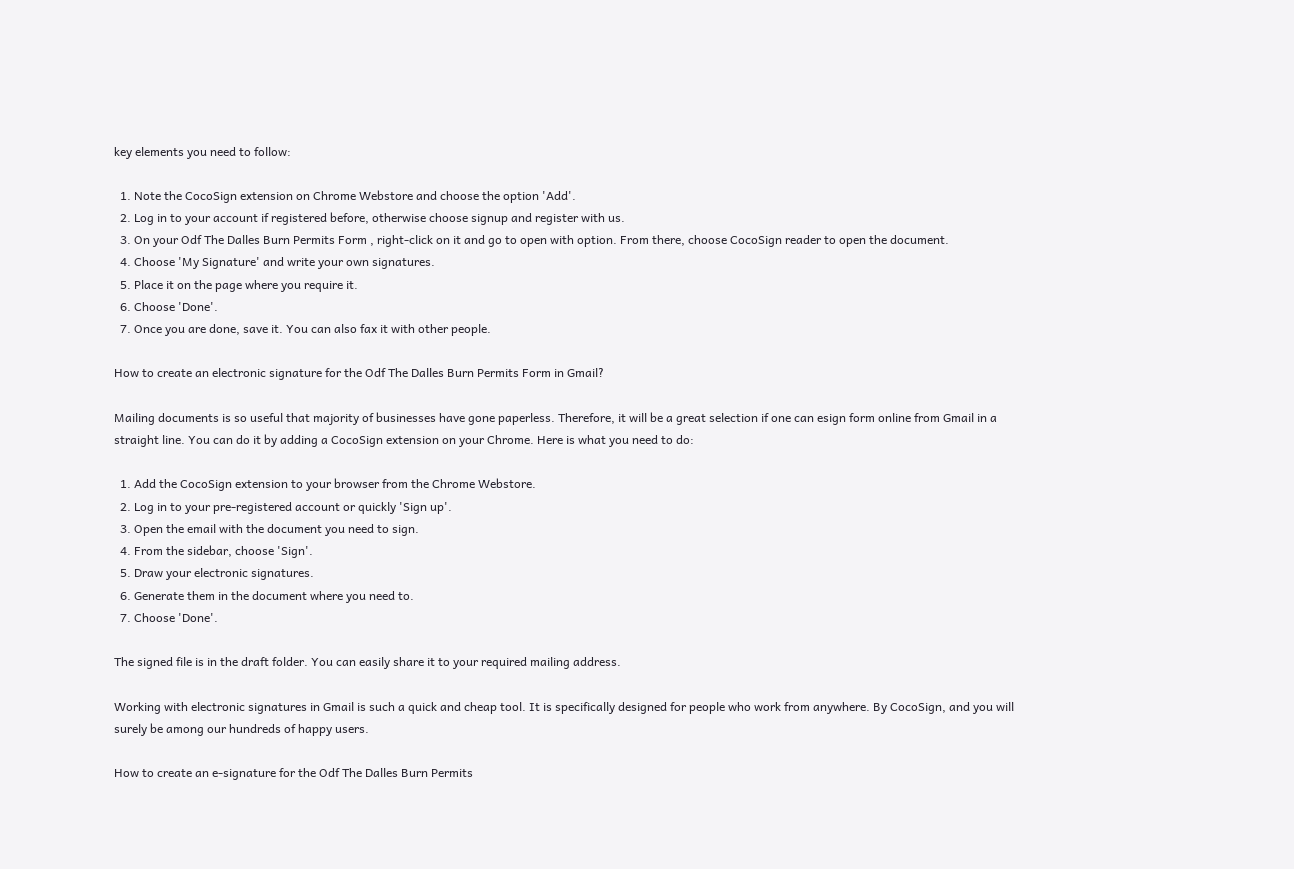key elements you need to follow:

  1. Note the CocoSign extension on Chrome Webstore and choose the option 'Add'.
  2. Log in to your account if registered before, otherwise choose signup and register with us.
  3. On your Odf The Dalles Burn Permits Form , right-click on it and go to open with option. From there, choose CocoSign reader to open the document.
  4. Choose 'My Signature' and write your own signatures.
  5. Place it on the page where you require it.
  6. Choose 'Done'.
  7. Once you are done, save it. You can also fax it with other people.

How to create an electronic signature for the Odf The Dalles Burn Permits Form in Gmail?

Mailing documents is so useful that majority of businesses have gone paperless. Therefore, it will be a great selection if one can esign form online from Gmail in a straight line. You can do it by adding a CocoSign extension on your Chrome. Here is what you need to do:

  1. Add the CocoSign extension to your browser from the Chrome Webstore.
  2. Log in to your pre-registered account or quickly 'Sign up'.
  3. Open the email with the document you need to sign.
  4. From the sidebar, choose 'Sign'.
  5. Draw your electronic signatures.
  6. Generate them in the document where you need to.
  7. Choose 'Done'.

The signed file is in the draft folder. You can easily share it to your required mailing address.

Working with electronic signatures in Gmail is such a quick and cheap tool. It is specifically designed for people who work from anywhere. By CocoSign, and you will surely be among our hundreds of happy users.

How to create an e-signature for the Odf The Dalles Burn Permits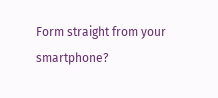Form straight from your smartphone?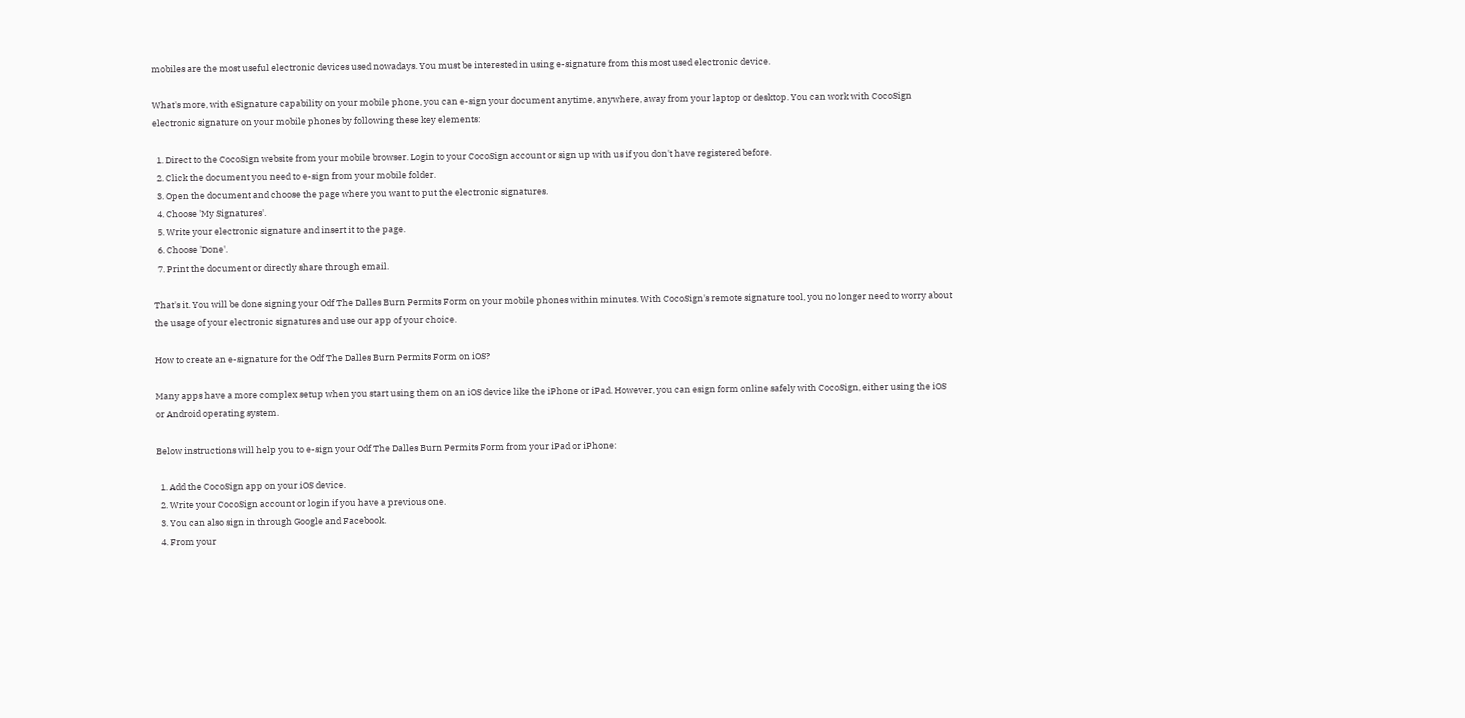mobiles are the most useful electronic devices used nowadays. You must be interested in using e-signature from this most used electronic device.

What's more, with eSignature capability on your mobile phone, you can e-sign your document anytime, anywhere, away from your laptop or desktop. You can work with CocoSign electronic signature on your mobile phones by following these key elements:

  1. Direct to the CocoSign website from your mobile browser. Login to your CocoSign account or sign up with us if you don't have registered before.
  2. Click the document you need to e-sign from your mobile folder.
  3. Open the document and choose the page where you want to put the electronic signatures.
  4. Choose 'My Signatures'.
  5. Write your electronic signature and insert it to the page.
  6. Choose 'Done'.
  7. Print the document or directly share through email.

That's it. You will be done signing your Odf The Dalles Burn Permits Form on your mobile phones within minutes. With CocoSign's remote signature tool, you no longer need to worry about the usage of your electronic signatures and use our app of your choice.

How to create an e-signature for the Odf The Dalles Burn Permits Form on iOS?

Many apps have a more complex setup when you start using them on an iOS device like the iPhone or iPad. However, you can esign form online safely with CocoSign, either using the iOS or Android operating system.

Below instructions will help you to e-sign your Odf The Dalles Burn Permits Form from your iPad or iPhone:

  1. Add the CocoSign app on your iOS device.
  2. Write your CocoSign account or login if you have a previous one.
  3. You can also sign in through Google and Facebook.
  4. From your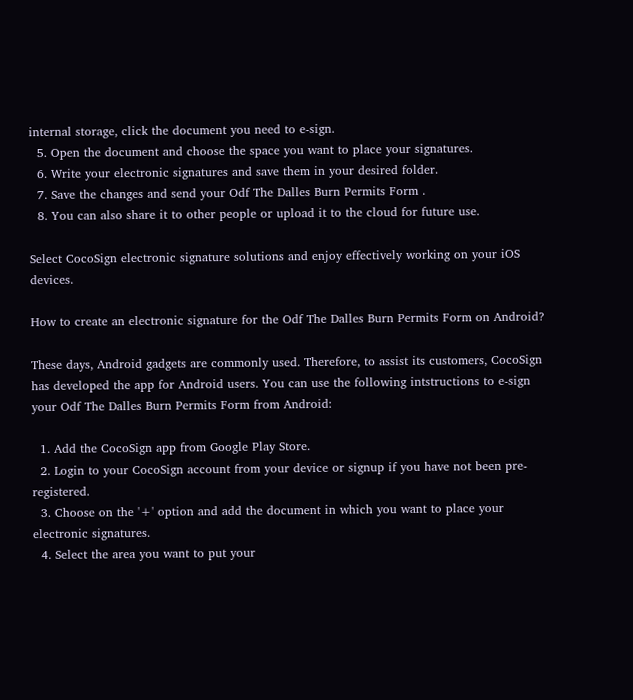internal storage, click the document you need to e-sign.
  5. Open the document and choose the space you want to place your signatures.
  6. Write your electronic signatures and save them in your desired folder.
  7. Save the changes and send your Odf The Dalles Burn Permits Form .
  8. You can also share it to other people or upload it to the cloud for future use.

Select CocoSign electronic signature solutions and enjoy effectively working on your iOS devices.

How to create an electronic signature for the Odf The Dalles Burn Permits Form on Android?

These days, Android gadgets are commonly used. Therefore, to assist its customers, CocoSign has developed the app for Android users. You can use the following intstructions to e-sign your Odf The Dalles Burn Permits Form from Android:

  1. Add the CocoSign app from Google Play Store.
  2. Login to your CocoSign account from your device or signup if you have not been pre-registered.
  3. Choose on the '+' option and add the document in which you want to place your electronic signatures.
  4. Select the area you want to put your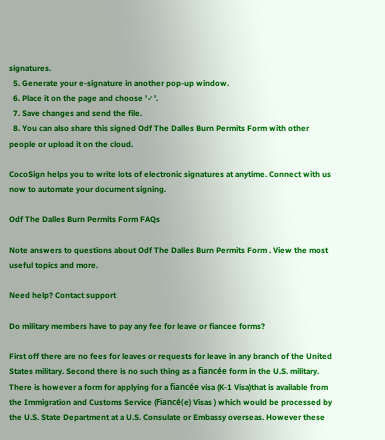signatures.
  5. Generate your e-signature in another pop-up window.
  6. Place it on the page and choose '✓'.
  7. Save changes and send the file.
  8. You can also share this signed Odf The Dalles Burn Permits Form with other people or upload it on the cloud.

CocoSign helps you to write lots of electronic signatures at anytime. Connect with us now to automate your document signing.

Odf The Dalles Burn Permits Form FAQs

Note answers to questions about Odf The Dalles Burn Permits Form . View the most useful topics and more.

Need help? Contact support

Do military members have to pay any fee for leave or fiancee forms?

First off there are no fees for leaves or requests for leave in any branch of the United States military. Second there is no such thing as a fiancée form in the U.S. military. There is however a form for applying for a fiancée visa (K-1 Visa)that is available from the Immigration and Customs Service (Fiancé(e) Visas ) which would be processed by the U.S. State Department at a U.S. Consulate or Embassy overseas. However these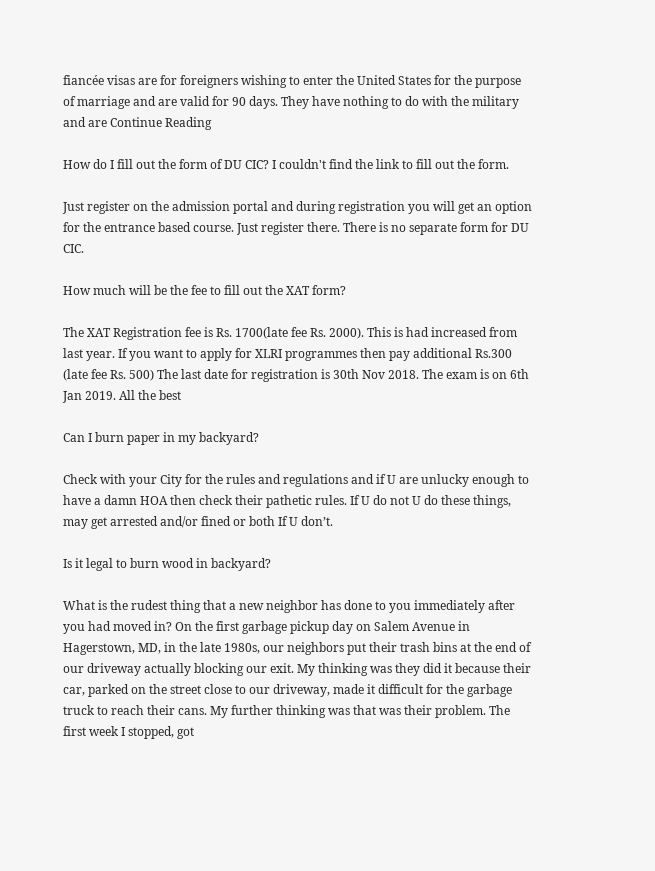fiancée visas are for foreigners wishing to enter the United States for the purpose of marriage and are valid for 90 days. They have nothing to do with the military and are Continue Reading

How do I fill out the form of DU CIC? I couldn't find the link to fill out the form.

Just register on the admission portal and during registration you will get an option for the entrance based course. Just register there. There is no separate form for DU CIC.

How much will be the fee to fill out the XAT form?

The XAT Registration fee is Rs. 1700(late fee Rs. 2000). This is had increased from last year. If you want to apply for XLRI programmes then pay additional Rs.300 (late fee Rs. 500) The last date for registration is 30th Nov 2018. The exam is on 6th Jan 2019. All the best

Can I burn paper in my backyard?

Check with your City for the rules and regulations and if U are unlucky enough to have a damn HOA then check their pathetic rules. If U do not U do these things, may get arrested and/or fined or both If U don’t.

Is it legal to burn wood in backyard?

What is the rudest thing that a new neighbor has done to you immediately after you had moved in? On the first garbage pickup day on Salem Avenue in Hagerstown, MD, in the late 1980s, our neighbors put their trash bins at the end of our driveway actually blocking our exit. My thinking was they did it because their car, parked on the street close to our driveway, made it difficult for the garbage truck to reach their cans. My further thinking was that was their problem. The first week I stopped, got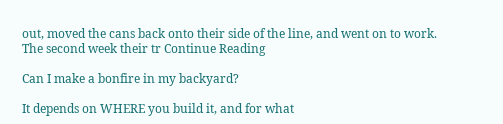out, moved the cans back onto their side of the line, and went on to work. The second week their tr Continue Reading

Can I make a bonfire in my backyard?

It depends on WHERE you build it, and for what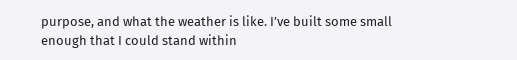purpose, and what the weather is like. I’ve built some small enough that I could stand within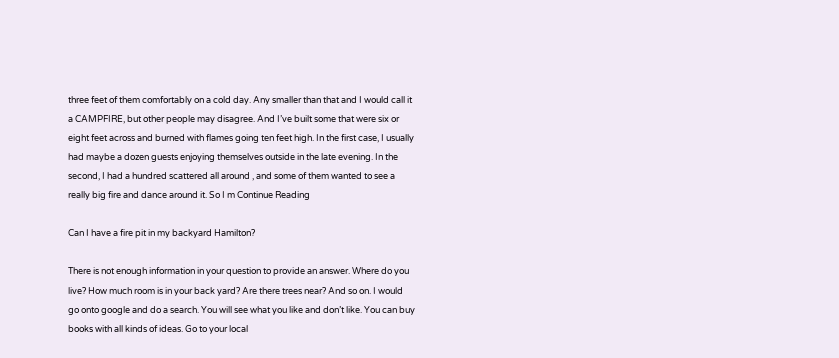three feet of them comfortably on a cold day. Any smaller than that and I would call it a CAMPFIRE, but other people may disagree. And I’ve built some that were six or eight feet across and burned with flames going ten feet high. In the first case, I usually had maybe a dozen guests enjoying themselves outside in the late evening. In the second, I had a hundred scattered all around , and some of them wanted to see a really big fire and dance around it. So I m Continue Reading

Can I have a fire pit in my backyard Hamilton?

There is not enough information in your question to provide an answer. Where do you live? How much room is in your back yard? Are there trees near? And so on. I would go onto google and do a search. You will see what you like and don’t like. You can buy books with all kinds of ideas. Go to your local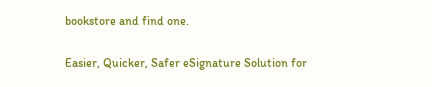bookstore and find one.

Easier, Quicker, Safer eSignature Solution for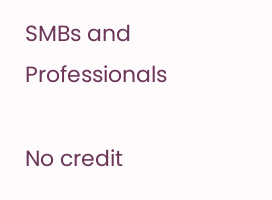SMBs and Professionals

No credit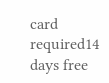card required14 days free